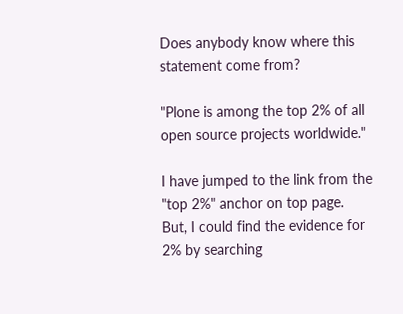Does anybody know where this statement come from?

"Plone is among the top 2% of all open source projects worldwide."

I have jumped to the link from the "top 2%" anchor on top page.
But, I could find the evidence for 2% by searching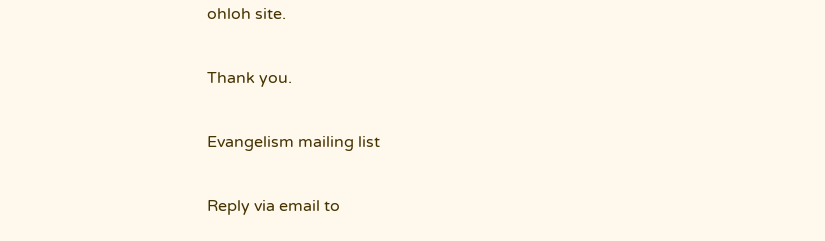ohloh site.

Thank you.

Evangelism mailing list

Reply via email to